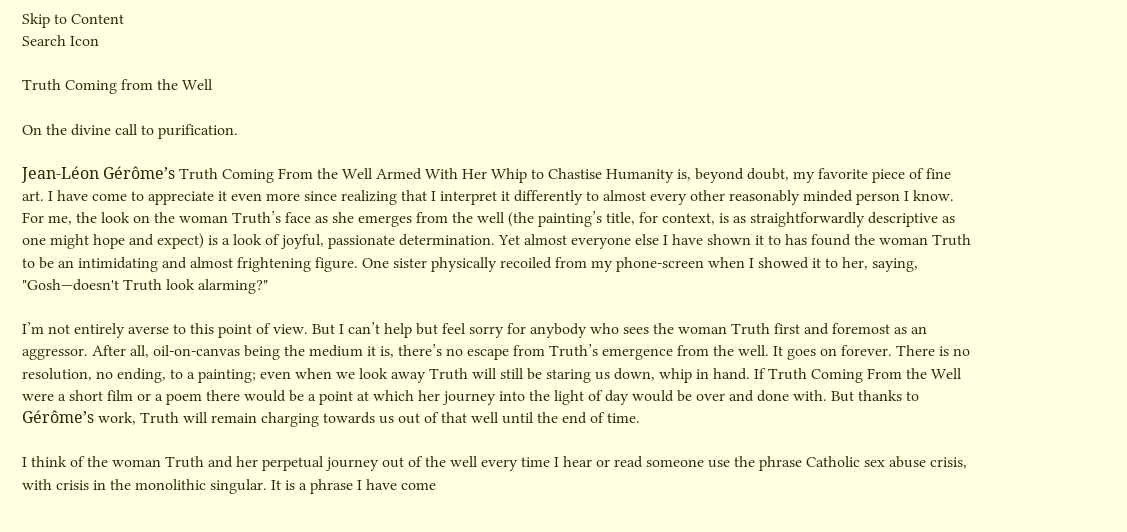Skip to Content
Search Icon

Truth Coming from the Well

On the divine call to purification.

Jean-Léon Gérôme’s Truth Coming From the Well Armed With Her Whip to Chastise Humanity is, beyond doubt, my favorite piece of fine art. I have come to appreciate it even more since realizing that I interpret it differently to almost every other reasonably minded person I know. For me, the look on the woman Truth’s face as she emerges from the well (the painting’s title, for context, is as straightforwardly descriptive as one might hope and expect) is a look of joyful, passionate determination. Yet almost everyone else I have shown it to has found the woman Truth to be an intimidating and almost frightening figure. One sister physically recoiled from my phone-screen when I showed it to her, saying, "Gosh—doesn't Truth look alarming?"

I’m not entirely averse to this point of view. But I can’t help but feel sorry for anybody who sees the woman Truth first and foremost as an aggressor. After all, oil-on-canvas being the medium it is, there’s no escape from Truth’s emergence from the well. It goes on forever. There is no resolution, no ending, to a painting; even when we look away Truth will still be staring us down, whip in hand. If Truth Coming From the Well were a short film or a poem there would be a point at which her journey into the light of day would be over and done with. But thanks to Gérôme’s work, Truth will remain charging towards us out of that well until the end of time.

I think of the woman Truth and her perpetual journey out of the well every time I hear or read someone use the phrase Catholic sex abuse crisis, with crisis in the monolithic singular. It is a phrase I have come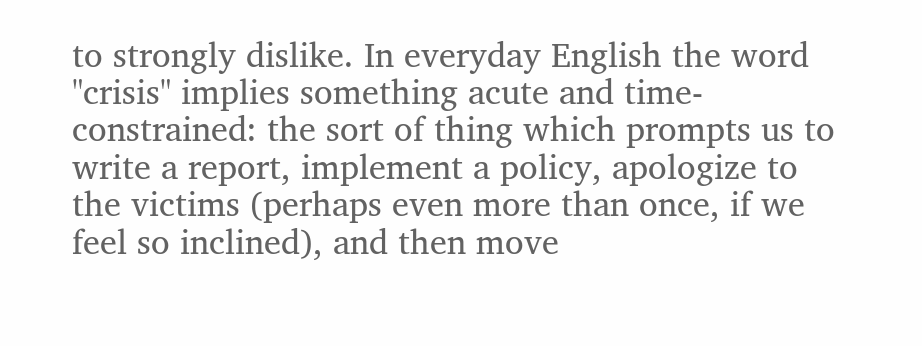to strongly dislike. In everyday English the word "crisis" implies something acute and time-constrained: the sort of thing which prompts us to write a report, implement a policy, apologize to the victims (perhaps even more than once, if we feel so inclined), and then move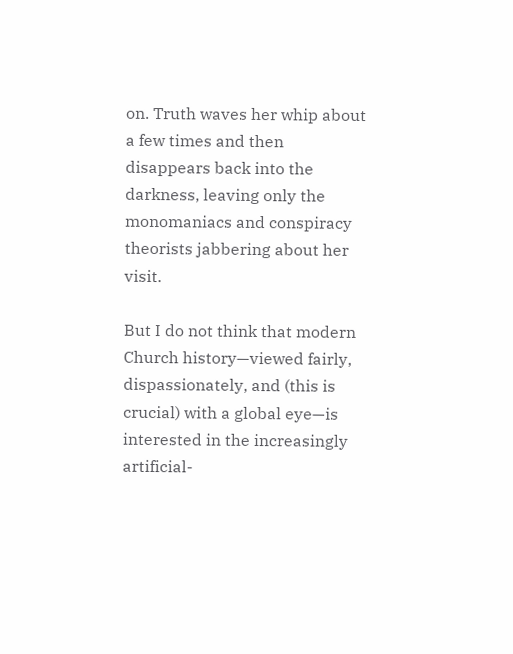on. Truth waves her whip about a few times and then disappears back into the darkness, leaving only the monomaniacs and conspiracy theorists jabbering about her visit.

But I do not think that modern Church history—viewed fairly, dispassionately, and (this is crucial) with a global eye—is interested in the increasingly artificial-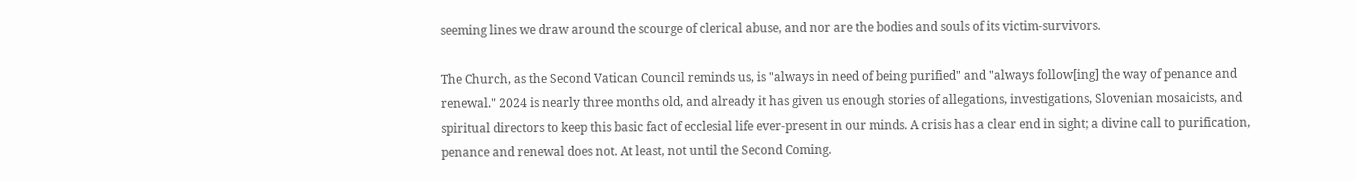seeming lines we draw around the scourge of clerical abuse, and nor are the bodies and souls of its victim-survivors.

The Church, as the Second Vatican Council reminds us, is "always in need of being purified" and "always follow[ing] the way of penance and renewal." 2024 is nearly three months old, and already it has given us enough stories of allegations, investigations, Slovenian mosaicists, and spiritual directors to keep this basic fact of ecclesial life ever-present in our minds. A crisis has a clear end in sight; a divine call to purification, penance and renewal does not. At least, not until the Second Coming.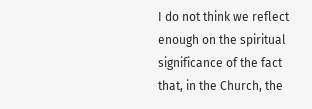I do not think we reflect enough on the spiritual significance of the fact that, in the Church, the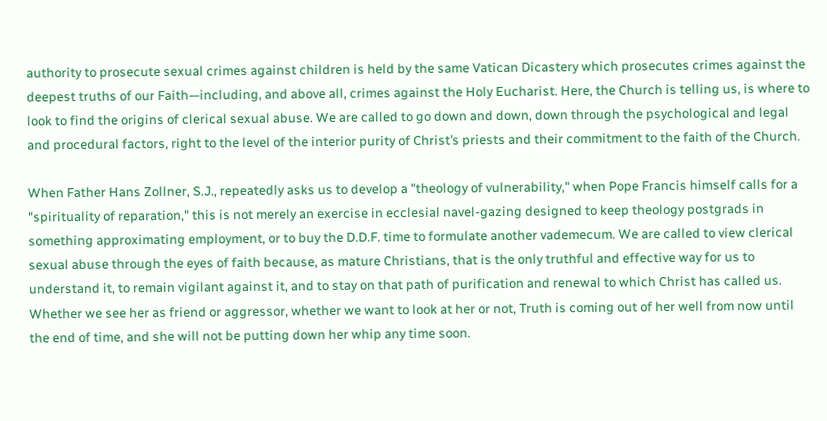authority to prosecute sexual crimes against children is held by the same Vatican Dicastery which prosecutes crimes against the deepest truths of our Faith—including, and above all, crimes against the Holy Eucharist. Here, the Church is telling us, is where to look to find the origins of clerical sexual abuse. We are called to go down and down, down through the psychological and legal and procedural factors, right to the level of the interior purity of Christ’s priests and their commitment to the faith of the Church.

When Father Hans Zollner, S.J., repeatedly asks us to develop a "theology of vulnerability," when Pope Francis himself calls for a "spirituality of reparation," this is not merely an exercise in ecclesial navel-gazing designed to keep theology postgrads in something approximating employment, or to buy the D.D.F. time to formulate another vademecum. We are called to view clerical sexual abuse through the eyes of faith because, as mature Christians, that is the only truthful and effective way for us to understand it, to remain vigilant against it, and to stay on that path of purification and renewal to which Christ has called us. Whether we see her as friend or aggressor, whether we want to look at her or not, Truth is coming out of her well from now until the end of time, and she will not be putting down her whip any time soon.